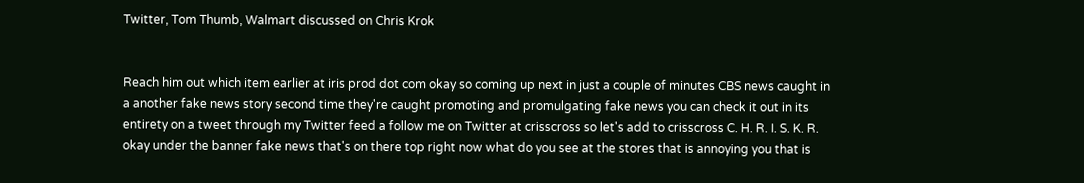Twitter, Tom Thumb, Walmart discussed on Chris Krok


Reach him out which item earlier at iris prod dot com okay so coming up next in just a couple of minutes CBS news caught in a another fake news story second time they're caught promoting and promulgating fake news you can check it out in its entirety on a tweet through my Twitter feed a follow me on Twitter at crisscross so let's add to crisscross C. H. R. I. S. K. R. okay under the banner fake news that's on there top right now what do you see at the stores that is annoying you that is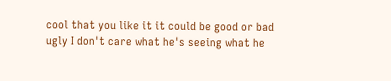cool that you like it it could be good or bad ugly I don't care what he's seeing what he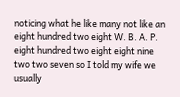noticing what he like many not like an eight hundred two eight W. B. A. P. eight hundred two eight eight nine two two seven so I told my wife we usually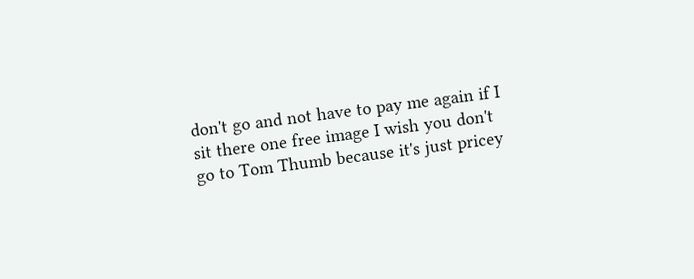don't go and not have to pay me again if I sit there one free image I wish you don't go to Tom Thumb because it's just pricey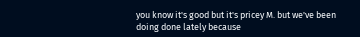you know it's good but it's pricey M. but we've been doing done lately because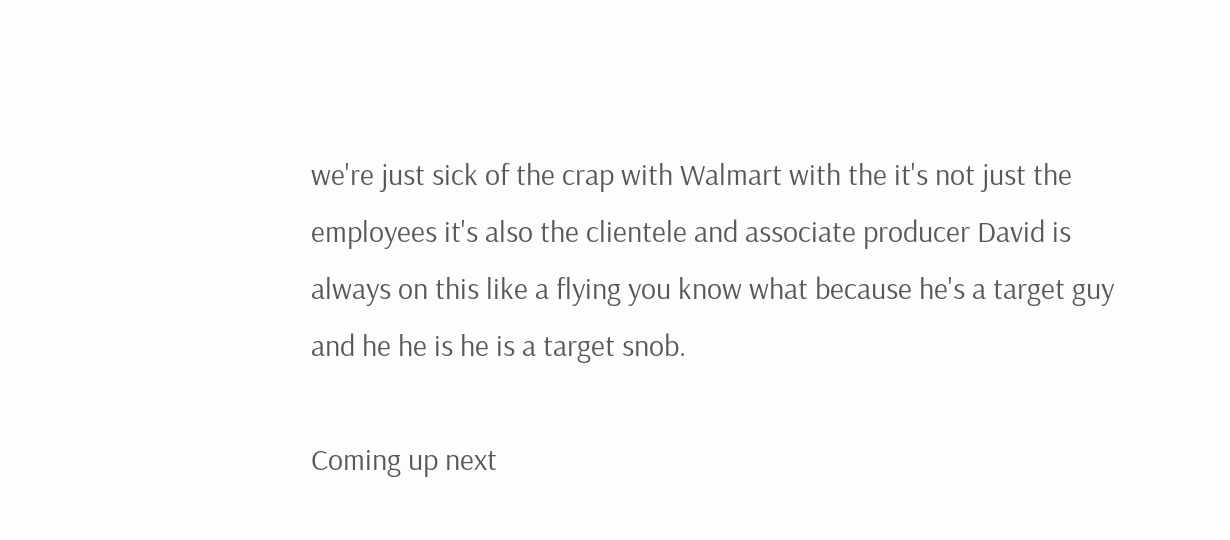we're just sick of the crap with Walmart with the it's not just the employees it's also the clientele and associate producer David is always on this like a flying you know what because he's a target guy and he he is he is a target snob.

Coming up next